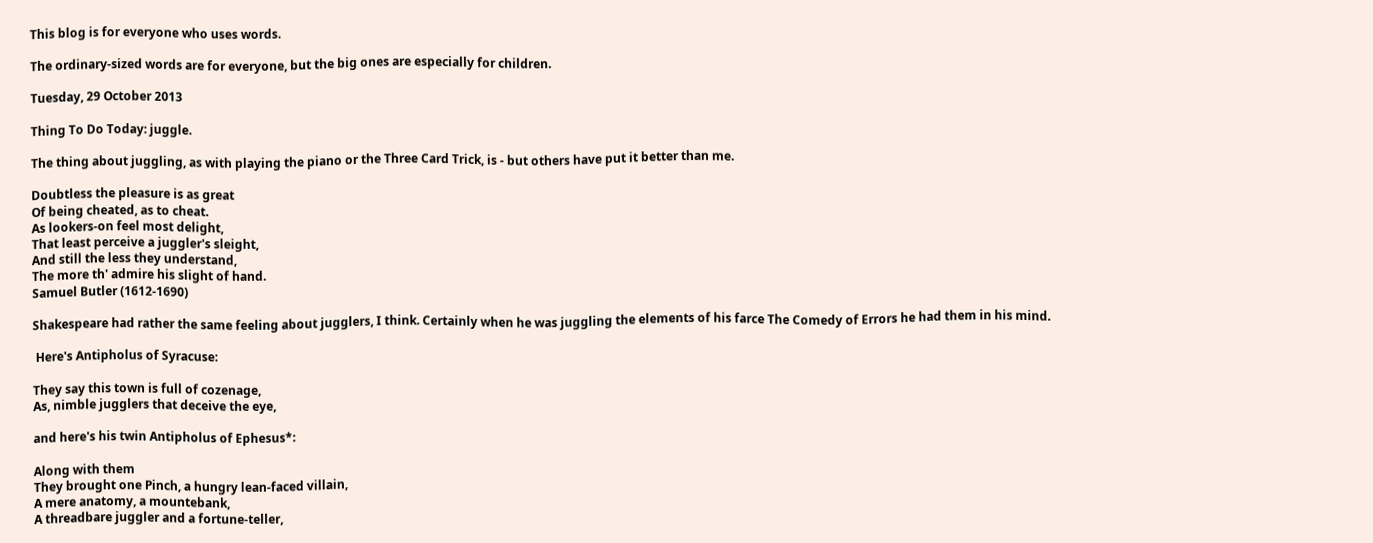This blog is for everyone who uses words.

The ordinary-sized words are for everyone, but the big ones are especially for children.

Tuesday, 29 October 2013

Thing To Do Today: juggle.

The thing about juggling, as with playing the piano or the Three Card Trick, is - but others have put it better than me.

Doubtless the pleasure is as great
Of being cheated, as to cheat.
As lookers-on feel most delight,
That least perceive a juggler's sleight,
And still the less they understand,
The more th' admire his slight of hand.
Samuel Butler (1612-1690)

Shakespeare had rather the same feeling about jugglers, I think. Certainly when he was juggling the elements of his farce The Comedy of Errors he had them in his mind.

 Here's Antipholus of Syracuse:

They say this town is full of cozenage,
As, nimble jugglers that deceive the eye,

and here's his twin Antipholus of Ephesus*:

Along with them
They brought one Pinch, a hungry lean-faced villain,
A mere anatomy, a mountebank,
A threadbare juggler and a fortune-teller,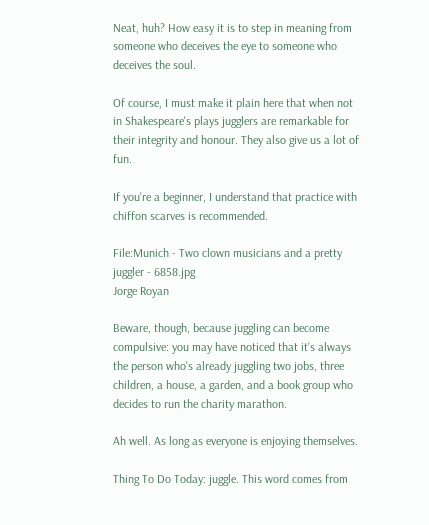Neat, huh? How easy it is to step in meaning from someone who deceives the eye to someone who deceives the soul.

Of course, I must make it plain here that when not in Shakespeare's plays jugglers are remarkable for their integrity and honour. They also give us a lot of fun.

If you're a beginner, I understand that practice with chiffon scarves is recommended.

File:Munich - Two clown musicians and a pretty juggler - 6858.jpg
Jorge Royan

Beware, though, because juggling can become compulsive: you may have noticed that it's always the person who's already juggling two jobs, three children, a house, a garden, and a book group who decides to run the charity marathon.

Ah well. As long as everyone is enjoying themselves.

Thing To Do Today: juggle. This word comes from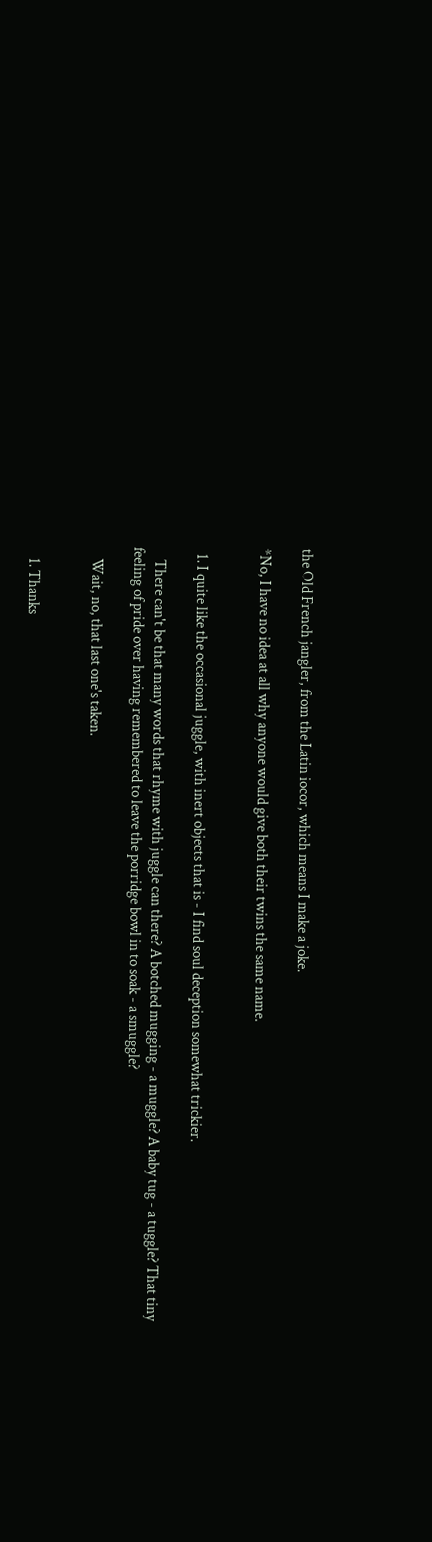the Old French jangler, from the Latin iocor, which means I make a joke.

*No, I have no idea at all why anyone would give both their twins the same name.


  1. I quite like the occasional juggle, with inert objects that is - I find soul deception somewhat trickier.

    There can't be that many words that rhyme with juggle can there? A botched mugging - a muggle? A baby tug - a tuggle? That tiny feeling of pride over having remembered to leave the porridge bowl in to soak - a smuggle?

    Wait, no, that last one's taken.


    1. Thanks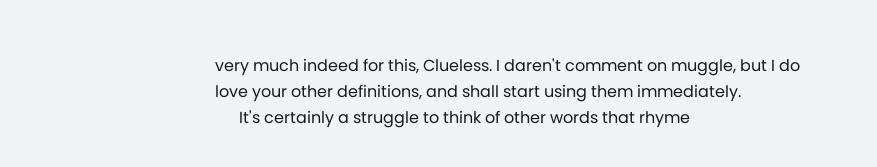very much indeed for this, Clueless. I daren't comment on muggle, but I do love your other definitions, and shall start using them immediately.
      It's certainly a struggle to think of other words that rhyme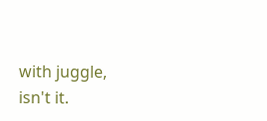with juggle, isn't it.